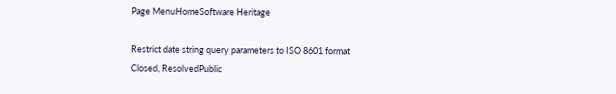Page MenuHomeSoftware Heritage

Restrict date string query parameters to ISO 8601 format
Closed, ResolvedPublic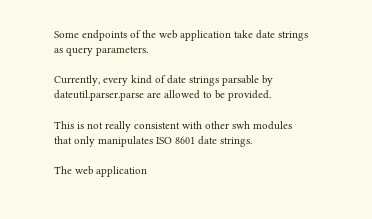Some endpoints of the web application take date strings as query parameters.

Currently, every kind of date strings parsable by dateutil.parser.parse are allowed to be provided.

This is not really consistent with other swh modules that only manipulates ISO 8601 date strings.

The web application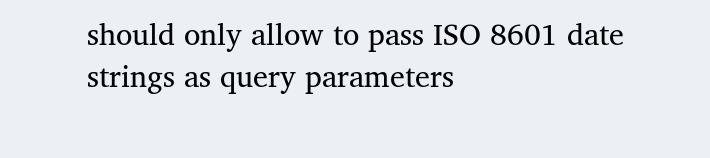should only allow to pass ISO 8601 date strings as query parameters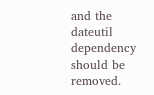and the dateutil
dependency should be removed.